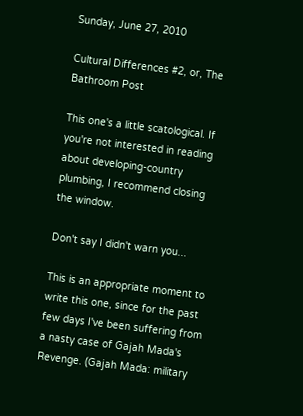Sunday, June 27, 2010

Cultural Differences #2, or, The Bathroom Post

This one's a little scatological. If you're not interested in reading about developing-country plumbing, I recommend closing the window.

Don't say I didn't warn you...

This is an appropriate moment to write this one, since for the past few days I've been suffering from a nasty case of Gajah Mada's Revenge. (Gajah Mada: military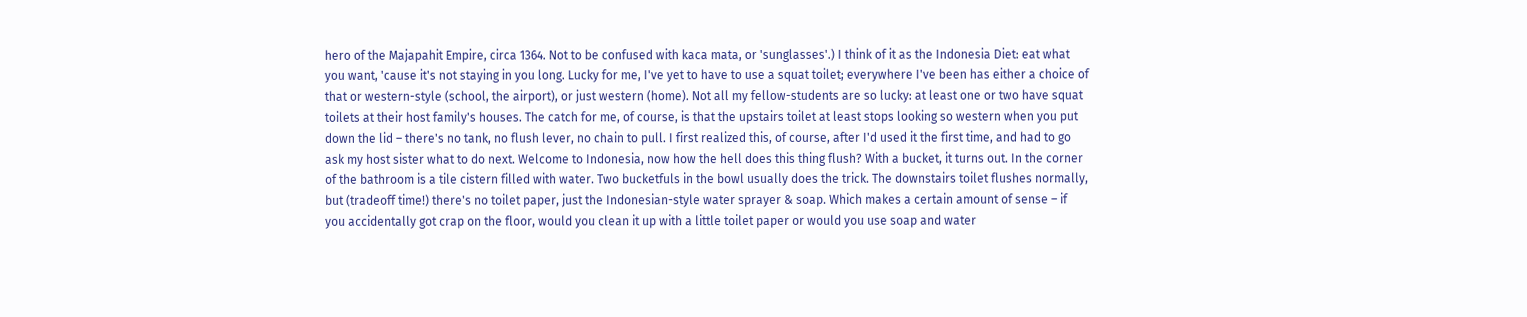hero of the Majapahit Empire, circa 1364. Not to be confused with kaca mata, or 'sunglasses'.) I think of it as the Indonesia Diet: eat what you want, 'cause it's not staying in you long. Lucky for me, I've yet to have to use a squat toilet; everywhere I've been has either a choice of that or western-style (school, the airport), or just western (home). Not all my fellow-students are so lucky: at least one or two have squat toilets at their host family's houses. The catch for me, of course, is that the upstairs toilet at least stops looking so western when you put down the lid – there's no tank, no flush lever, no chain to pull. I first realized this, of course, after I'd used it the first time, and had to go ask my host sister what to do next. Welcome to Indonesia, now how the hell does this thing flush? With a bucket, it turns out. In the corner of the bathroom is a tile cistern filled with water. Two bucketfuls in the bowl usually does the trick. The downstairs toilet flushes normally, but (tradeoff time!) there's no toilet paper, just the Indonesian-style water sprayer & soap. Which makes a certain amount of sense – if you accidentally got crap on the floor, would you clean it up with a little toilet paper or would you use soap and water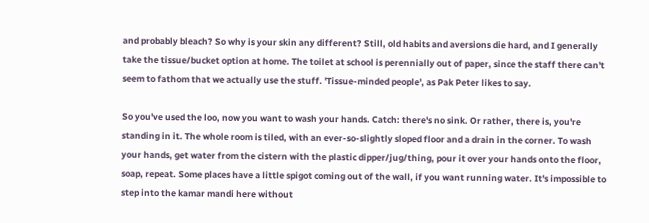and probably bleach? So why is your skin any different? Still, old habits and aversions die hard, and I generally take the tissue/bucket option at home. The toilet at school is perennially out of paper, since the staff there can't seem to fathom that we actually use the stuff. 'Tissue-minded people', as Pak Peter likes to say.

So you've used the loo, now you want to wash your hands. Catch: there's no sink. Or rather, there is, you're standing in it. The whole room is tiled, with an ever-so-slightly sloped floor and a drain in the corner. To wash your hands, get water from the cistern with the plastic dipper/jug/thing, pour it over your hands onto the floor, soap, repeat. Some places have a little spigot coming out of the wall, if you want running water. It's impossible to step into the kamar mandi here without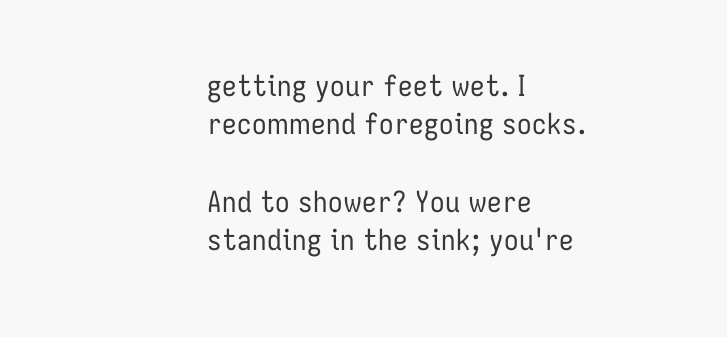getting your feet wet. I recommend foregoing socks.

And to shower? You were standing in the sink; you're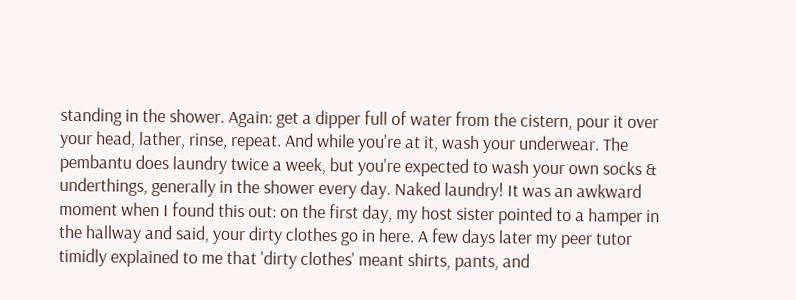standing in the shower. Again: get a dipper full of water from the cistern, pour it over your head, lather, rinse, repeat. And while you're at it, wash your underwear. The pembantu does laundry twice a week, but you're expected to wash your own socks & underthings, generally in the shower every day. Naked laundry! It was an awkward moment when I found this out: on the first day, my host sister pointed to a hamper in the hallway and said, your dirty clothes go in here. A few days later my peer tutor timidly explained to me that 'dirty clothes' meant shirts, pants, and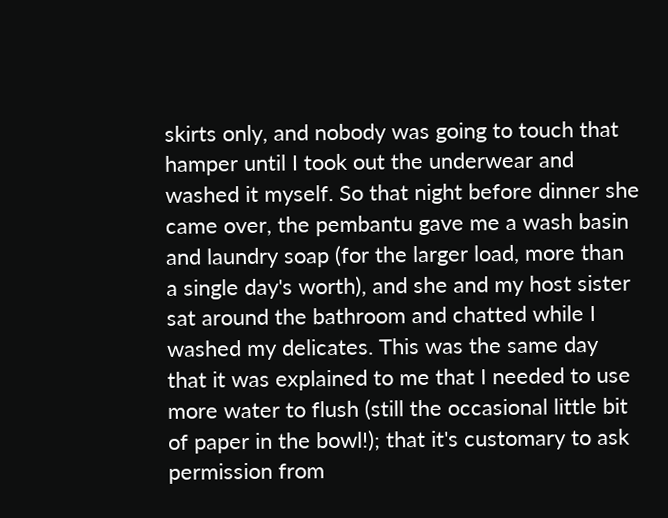skirts only, and nobody was going to touch that hamper until I took out the underwear and washed it myself. So that night before dinner she came over, the pembantu gave me a wash basin and laundry soap (for the larger load, more than a single day's worth), and she and my host sister sat around the bathroom and chatted while I washed my delicates. This was the same day that it was explained to me that I needed to use more water to flush (still the occasional little bit of paper in the bowl!); that it's customary to ask permission from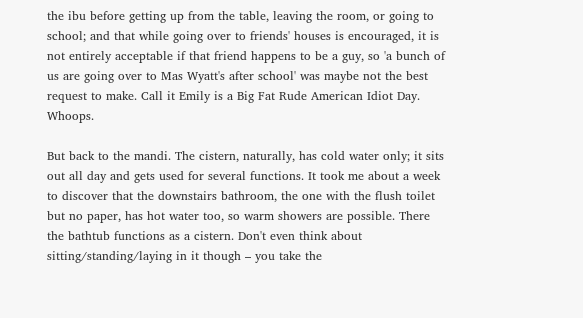the ibu before getting up from the table, leaving the room, or going to school; and that while going over to friends' houses is encouraged, it is not entirely acceptable if that friend happens to be a guy, so 'a bunch of us are going over to Mas Wyatt's after school' was maybe not the best request to make. Call it Emily is a Big Fat Rude American Idiot Day. Whoops.

But back to the mandi. The cistern, naturally, has cold water only; it sits out all day and gets used for several functions. It took me about a week to discover that the downstairs bathroom, the one with the flush toilet but no paper, has hot water too, so warm showers are possible. There the bathtub functions as a cistern. Don't even think about sitting/standing/laying in it though – you take the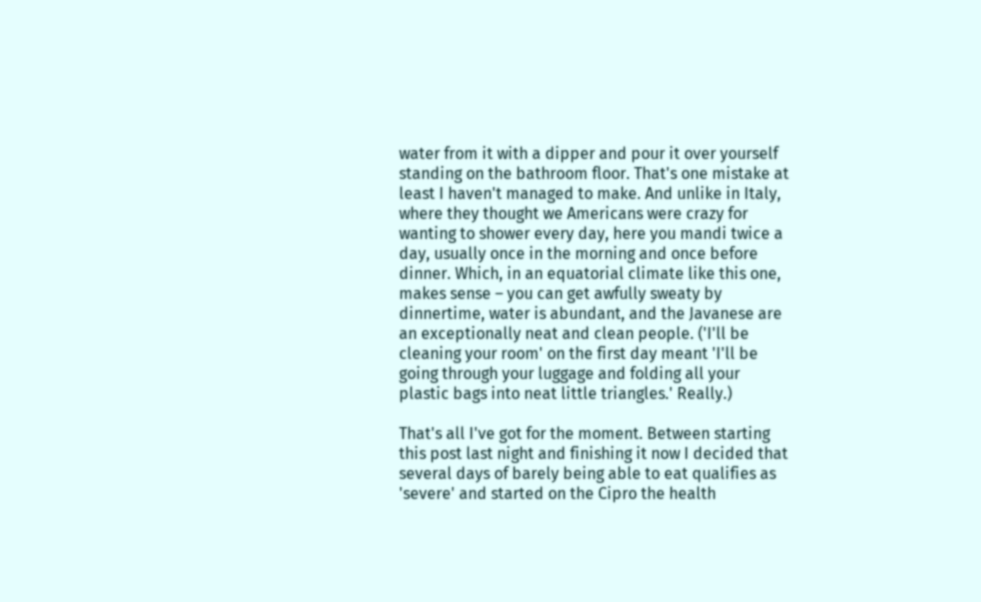water from it with a dipper and pour it over yourself standing on the bathroom floor. That's one mistake at least I haven't managed to make. And unlike in Italy, where they thought we Americans were crazy for wanting to shower every day, here you mandi twice a day, usually once in the morning and once before dinner. Which, in an equatorial climate like this one, makes sense – you can get awfully sweaty by dinnertime, water is abundant, and the Javanese are an exceptionally neat and clean people. ('I'll be cleaning your room' on the first day meant 'I'll be going through your luggage and folding all your plastic bags into neat little triangles.' Really.)

That's all I've got for the moment. Between starting this post last night and finishing it now I decided that several days of barely being able to eat qualifies as 'severe' and started on the Cipro the health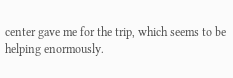center gave me for the trip, which seems to be helping enormously.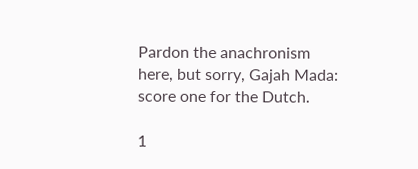Pardon the anachronism here, but sorry, Gajah Mada: score one for the Dutch.

1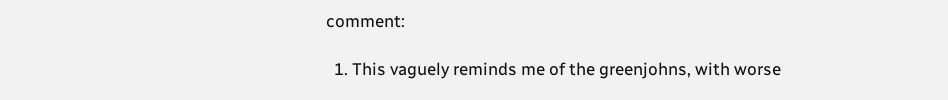comment:

  1. This vaguely reminds me of the greenjohns, with worse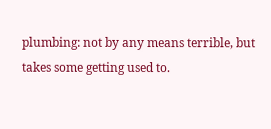plumbing: not by any means terrible, but takes some getting used to.